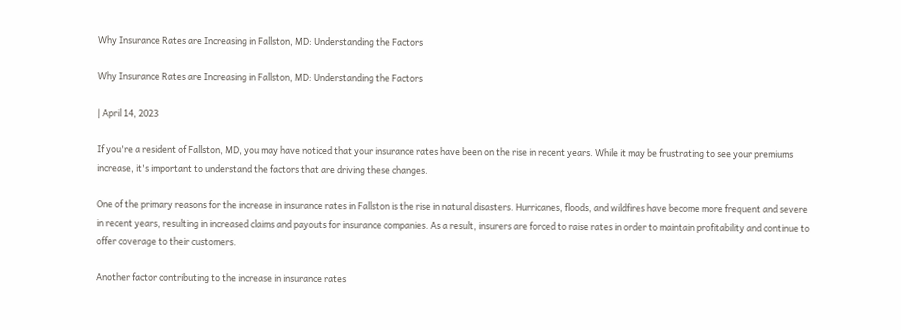Why Insurance Rates are Increasing in Fallston, MD: Understanding the Factors

Why Insurance Rates are Increasing in Fallston, MD: Understanding the Factors

| April 14, 2023

If you're a resident of Fallston, MD, you may have noticed that your insurance rates have been on the rise in recent years. While it may be frustrating to see your premiums increase, it's important to understand the factors that are driving these changes.

One of the primary reasons for the increase in insurance rates in Fallston is the rise in natural disasters. Hurricanes, floods, and wildfires have become more frequent and severe in recent years, resulting in increased claims and payouts for insurance companies. As a result, insurers are forced to raise rates in order to maintain profitability and continue to offer coverage to their customers.

Another factor contributing to the increase in insurance rates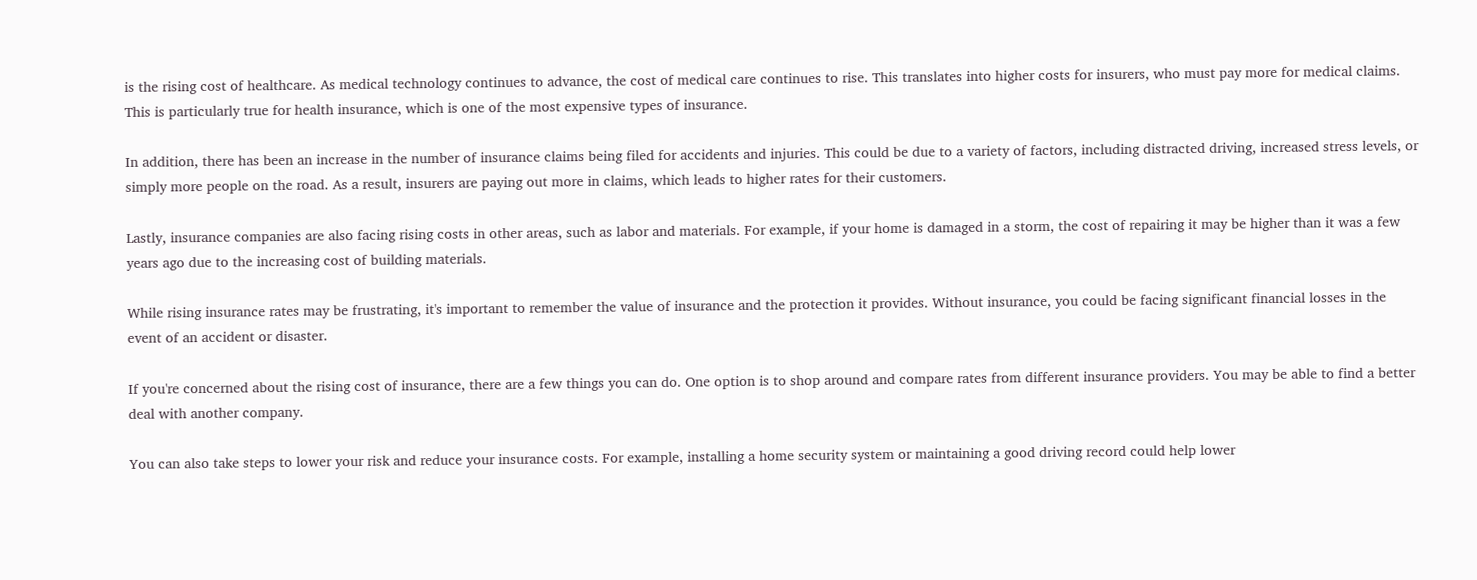is the rising cost of healthcare. As medical technology continues to advance, the cost of medical care continues to rise. This translates into higher costs for insurers, who must pay more for medical claims. This is particularly true for health insurance, which is one of the most expensive types of insurance.

In addition, there has been an increase in the number of insurance claims being filed for accidents and injuries. This could be due to a variety of factors, including distracted driving, increased stress levels, or simply more people on the road. As a result, insurers are paying out more in claims, which leads to higher rates for their customers.

Lastly, insurance companies are also facing rising costs in other areas, such as labor and materials. For example, if your home is damaged in a storm, the cost of repairing it may be higher than it was a few years ago due to the increasing cost of building materials.

While rising insurance rates may be frustrating, it's important to remember the value of insurance and the protection it provides. Without insurance, you could be facing significant financial losses in the event of an accident or disaster.

If you're concerned about the rising cost of insurance, there are a few things you can do. One option is to shop around and compare rates from different insurance providers. You may be able to find a better deal with another company.

You can also take steps to lower your risk and reduce your insurance costs. For example, installing a home security system or maintaining a good driving record could help lower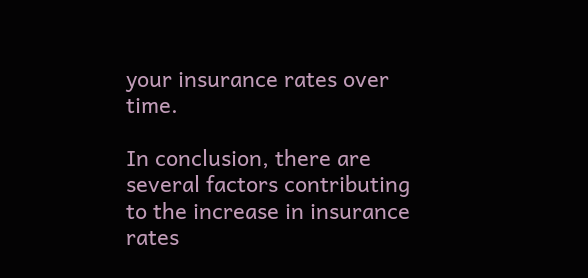your insurance rates over time.

In conclusion, there are several factors contributing to the increase in insurance rates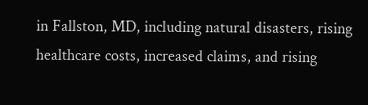in Fallston, MD, including natural disasters, rising healthcare costs, increased claims, and rising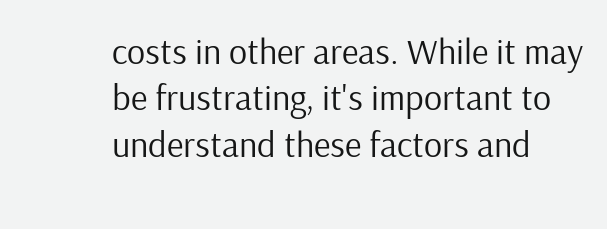costs in other areas. While it may be frustrating, it's important to understand these factors and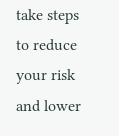take steps to reduce your risk and lower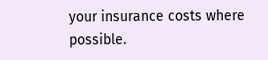your insurance costs where possible.